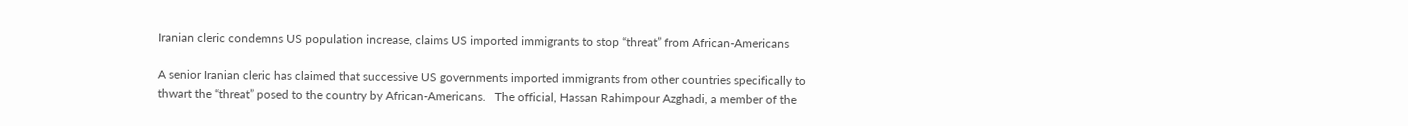Iranian cleric condemns US population increase, claims US imported immigrants to stop “threat” from African-Americans

A senior Iranian cleric has claimed that successive US governments imported immigrants from other countries specifically to thwart the “threat” posed to the country by African-Americans.   The official, Hassan Rahimpour Azghadi, a member of the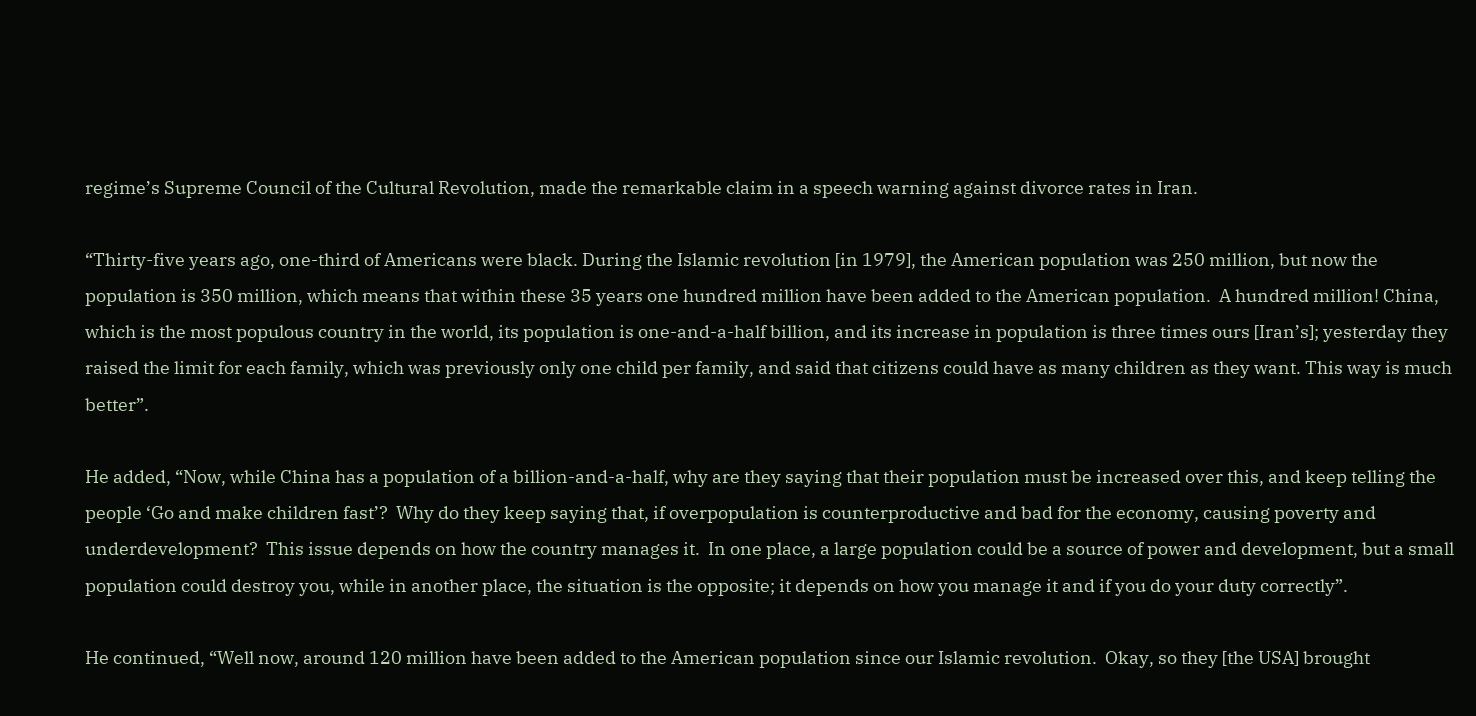regime’s Supreme Council of the Cultural Revolution, made the remarkable claim in a speech warning against divorce rates in Iran.

“Thirty-five years ago, one-third of Americans were black. During the Islamic revolution [in 1979], the American population was 250 million, but now the population is 350 million, which means that within these 35 years one hundred million have been added to the American population.  A hundred million! China, which is the most populous country in the world, its population is one-and-a-half billion, and its increase in population is three times ours [Iran’s]; yesterday they raised the limit for each family, which was previously only one child per family, and said that citizens could have as many children as they want. This way is much better”.

He added, “Now, while China has a population of a billion-and-a-half, why are they saying that their population must be increased over this, and keep telling the people ‘Go and make children fast’?  Why do they keep saying that, if overpopulation is counterproductive and bad for the economy, causing poverty and underdevelopment?  This issue depends on how the country manages it.  In one place, a large population could be a source of power and development, but a small population could destroy you, while in another place, the situation is the opposite; it depends on how you manage it and if you do your duty correctly”.

He continued, “Well now, around 120 million have been added to the American population since our Islamic revolution.  Okay, so they [the USA] brought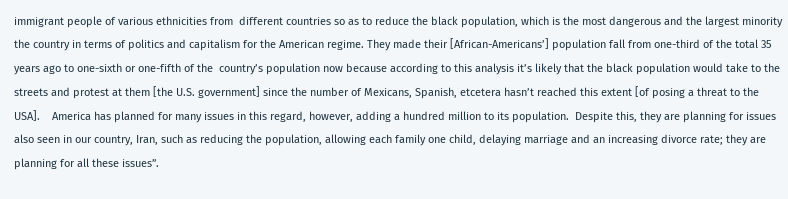immigrant people of various ethnicities from  different countries so as to reduce the black population, which is the most dangerous and the largest minority the country in terms of politics and capitalism for the American regime. They made their [African-Americans’] population fall from one-third of the total 35 years ago to one-sixth or one-fifth of the  country’s population now because according to this analysis it’s likely that the black population would take to the streets and protest at them [the U.S. government] since the number of Mexicans, Spanish, etcetera hasn’t reached this extent [of posing a threat to the USA].    America has planned for many issues in this regard, however, adding a hundred million to its population.  Despite this, they are planning for issues also seen in our country, Iran, such as reducing the population, allowing each family one child, delaying marriage and an increasing divorce rate; they are planning for all these issues”.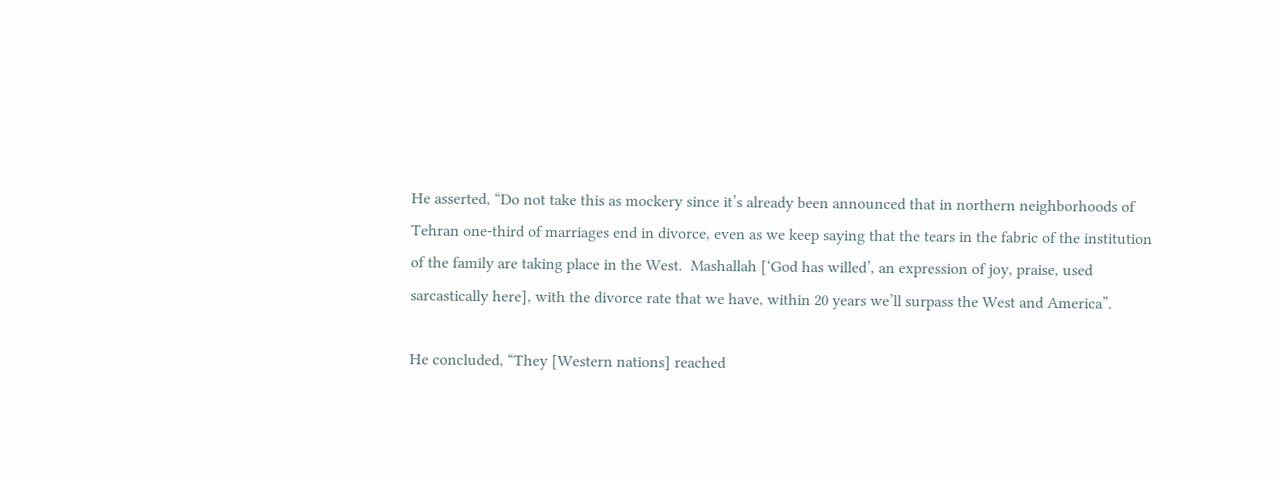He asserted, “Do not take this as mockery since it’s already been announced that in northern neighborhoods of Tehran one-third of marriages end in divorce, even as we keep saying that the tears in the fabric of the institution of the family are taking place in the West.  Mashallah [‘God has willed’, an expression of joy, praise, used sarcastically here], with the divorce rate that we have, within 20 years we’ll surpass the West and America”.

He concluded, “They [Western nations] reached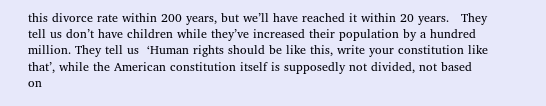this divorce rate within 200 years, but we’ll have reached it within 20 years.   They tell us don’t have children while they’ve increased their population by a hundred million. They tell us  ‘Human rights should be like this, write your constitution like that’, while the American constitution itself is supposedly not divided, not based on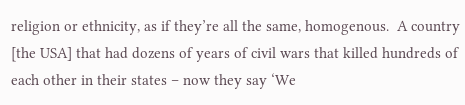religion or ethnicity, as if they’re all the same, homogenous.  A country [the USA] that had dozens of years of civil wars that killed hundreds of each other in their states – now they say ‘We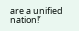are a unified nation!’